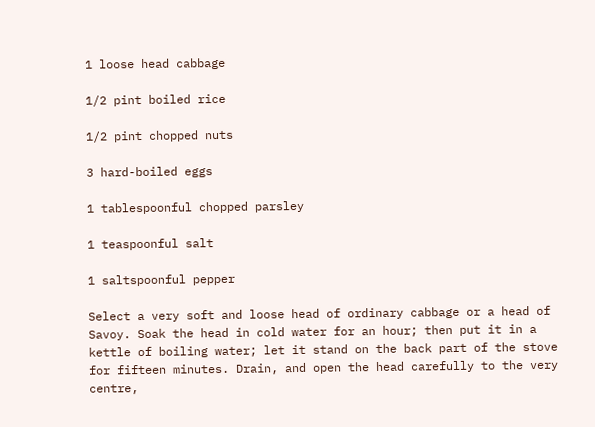1 loose head cabbage

1/2 pint boiled rice

1/2 pint chopped nuts

3 hard-boiled eggs

1 tablespoonful chopped parsley

1 teaspoonful salt

1 saltspoonful pepper

Select a very soft and loose head of ordinary cabbage or a head of Savoy. Soak the head in cold water for an hour; then put it in a kettle of boiling water; let it stand on the back part of the stove for fifteen minutes. Drain, and open the head carefully to the very centre,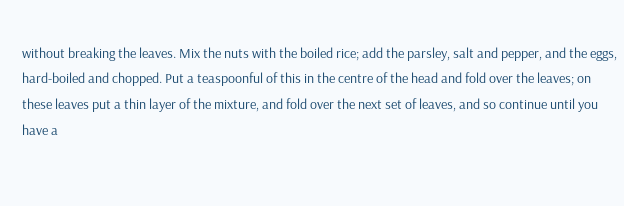without breaking the leaves. Mix the nuts with the boiled rice; add the parsley, salt and pepper, and the eggs, hard-boiled and chopped. Put a teaspoonful of this in the centre of the head and fold over the leaves; on these leaves put a thin layer of the mixture, and fold over the next set of leaves, and so continue until you have a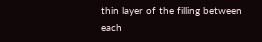thin layer of the filling between each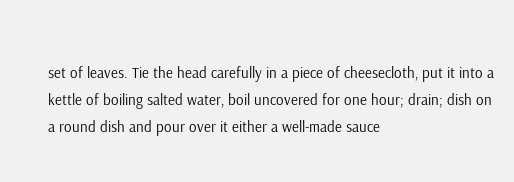set of leaves. Tie the head carefully in a piece of cheesecloth, put it into a kettle of boiling salted water, boil uncovered for one hour; drain; dish on a round dish and pour over it either a well-made sauce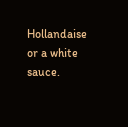Hollandaise or a white sauce.